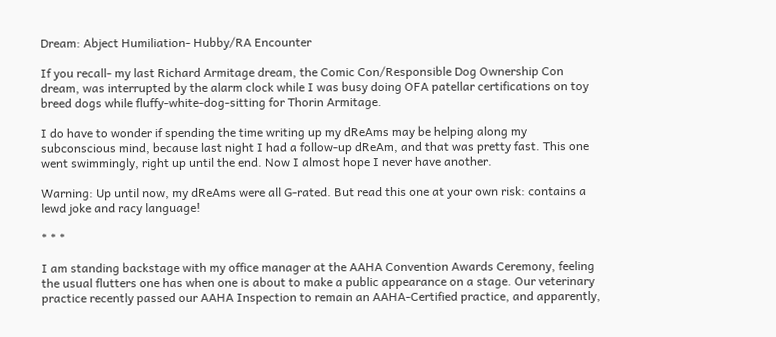Dream: Abject Humiliation- Hubby/RA Encounter

If you recall- my last Richard Armitage dream, the Comic Con/Responsible Dog Ownership Con dream, was interrupted by the alarm clock while I was busy doing OFA patellar certifications on toy breed dogs while fluffy-white-dog-sitting for Thorin Armitage.

I do have to wonder if spending the time writing up my dReAms may be helping along my subconscious mind, because last night I had a follow-up dReAm, and that was pretty fast. This one went swimmingly, right up until the end. Now I almost hope I never have another.

Warning: Up until now, my dReAms were all G-rated. But read this one at your own risk: contains a lewd joke and racy language!

* * *

I am standing backstage with my office manager at the AAHA Convention Awards Ceremony, feeling the usual flutters one has when one is about to make a public appearance on a stage. Our veterinary practice recently passed our AAHA Inspection to remain an AAHA-Certified practice, and apparently,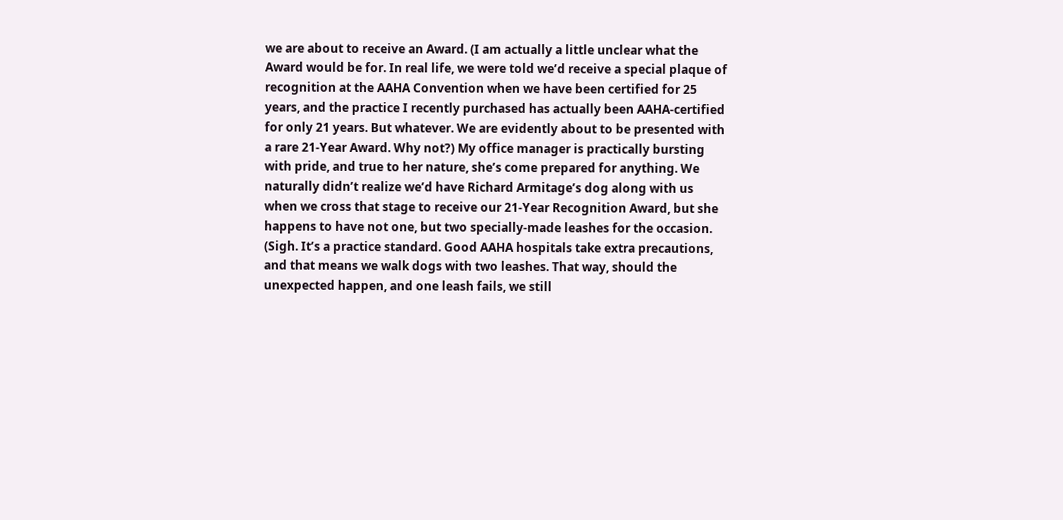we are about to receive an Award. (I am actually a little unclear what the Award would be for. In real life, we were told we’d receive a special plaque of recognition at the AAHA Convention when we have been certified for 25 years, and the practice I recently purchased has actually been AAHA-certified for only 21 years. But whatever. We are evidently about to be presented with a rare 21-Year Award. Why not?) My office manager is practically bursting with pride, and true to her nature, she’s come prepared for anything. We naturally didn’t realize we’d have Richard Armitage’s dog along with us when we cross that stage to receive our 21-Year Recognition Award, but she happens to have not one, but two specially-made leashes for the occasion. (Sigh. It’s a practice standard. Good AAHA hospitals take extra precautions, and that means we walk dogs with two leashes. That way, should the unexpected happen, and one leash fails, we still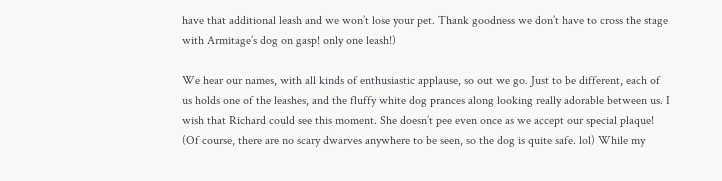have that additional leash and we won’t lose your pet. Thank goodness we don’t have to cross the stage with Armitage’s dog on gasp! only one leash!)

We hear our names, with all kinds of enthusiastic applause, so out we go. Just to be different, each of us holds one of the leashes, and the fluffy white dog prances along looking really adorable between us. I wish that Richard could see this moment. She doesn’t pee even once as we accept our special plaque! (Of course, there are no scary dwarves anywhere to be seen, so the dog is quite safe. lol) While my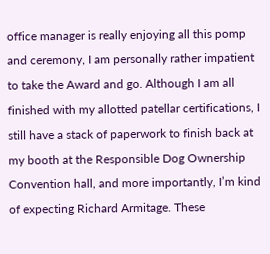office manager is really enjoying all this pomp and ceremony, I am personally rather impatient to take the Award and go. Although I am all finished with my allotted patellar certifications, I still have a stack of paperwork to finish back at my booth at the Responsible Dog Ownership Convention hall, and more importantly, I’m kind of expecting Richard Armitage. These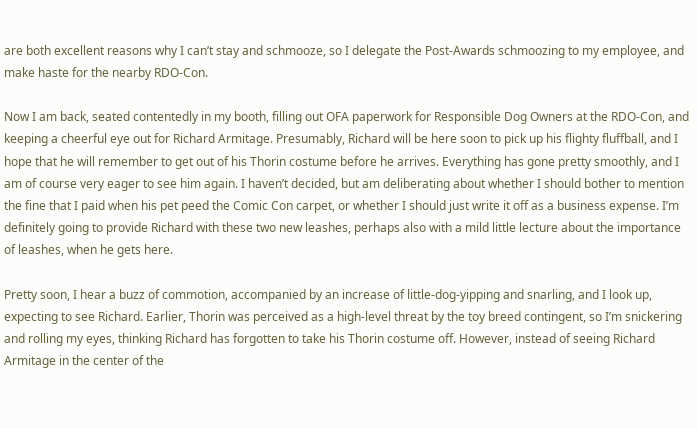are both excellent reasons why I can’t stay and schmooze, so I delegate the Post-Awards schmoozing to my employee, and make haste for the nearby RDO-Con.

Now I am back, seated contentedly in my booth, filling out OFA paperwork for Responsible Dog Owners at the RDO-Con, and keeping a cheerful eye out for Richard Armitage. Presumably, Richard will be here soon to pick up his flighty fluffball, and I hope that he will remember to get out of his Thorin costume before he arrives. Everything has gone pretty smoothly, and I am of course very eager to see him again. I haven’t decided, but am deliberating about whether I should bother to mention the fine that I paid when his pet peed the Comic Con carpet, or whether I should just write it off as a business expense. I’m definitely going to provide Richard with these two new leashes, perhaps also with a mild little lecture about the importance of leashes, when he gets here.

Pretty soon, I hear a buzz of commotion, accompanied by an increase of little-dog-yipping and snarling, and I look up, expecting to see Richard. Earlier, Thorin was perceived as a high-level threat by the toy breed contingent, so I’m snickering and rolling my eyes, thinking Richard has forgotten to take his Thorin costume off. However, instead of seeing Richard Armitage in the center of the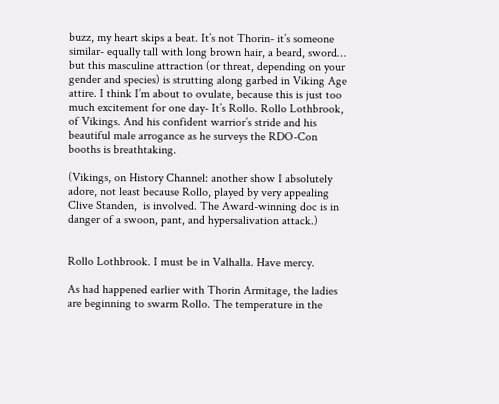buzz, my heart skips a beat. It’s not Thorin- it’s someone similar- equally tall with long brown hair, a beard, sword… but this masculine attraction (or threat, depending on your gender and species) is strutting along garbed in Viking Age attire. I think I’m about to ovulate, because this is just too much excitement for one day- It’s Rollo. Rollo Lothbrook, of Vikings. And his confident warrior’s stride and his beautiful male arrogance as he surveys the RDO-Con booths is breathtaking.

(Vikings, on History Channel: another show I absolutely adore, not least because Rollo, played by very appealing Clive Standen,  is involved. The Award-winning doc is in danger of a swoon, pant, and hypersalivation attack.)


Rollo Lothbrook. I must be in Valhalla. Have mercy.

As had happened earlier with Thorin Armitage, the ladies are beginning to swarm Rollo. The temperature in the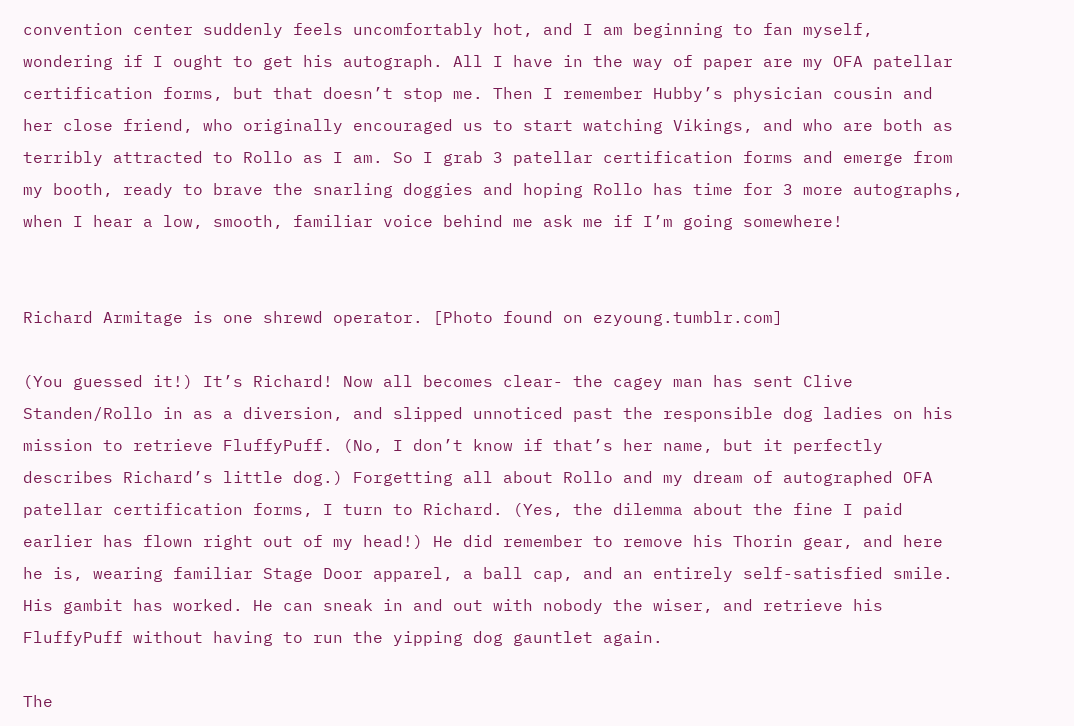convention center suddenly feels uncomfortably hot, and I am beginning to fan myself, wondering if I ought to get his autograph. All I have in the way of paper are my OFA patellar certification forms, but that doesn’t stop me. Then I remember Hubby’s physician cousin and her close friend, who originally encouraged us to start watching Vikings, and who are both as terribly attracted to Rollo as I am. So I grab 3 patellar certification forms and emerge from my booth, ready to brave the snarling doggies and hoping Rollo has time for 3 more autographs, when I hear a low, smooth, familiar voice behind me ask me if I’m going somewhere!


Richard Armitage is one shrewd operator. [Photo found on ezyoung.tumblr.com]

(You guessed it!) It’s Richard! Now all becomes clear- the cagey man has sent Clive Standen/Rollo in as a diversion, and slipped unnoticed past the responsible dog ladies on his mission to retrieve FluffyPuff. (No, I don’t know if that’s her name, but it perfectly describes Richard’s little dog.) Forgetting all about Rollo and my dream of autographed OFA patellar certification forms, I turn to Richard. (Yes, the dilemma about the fine I paid earlier has flown right out of my head!) He did remember to remove his Thorin gear, and here he is, wearing familiar Stage Door apparel, a ball cap, and an entirely self-satisfied smile. His gambit has worked. He can sneak in and out with nobody the wiser, and retrieve his FluffyPuff without having to run the yipping dog gauntlet again.

The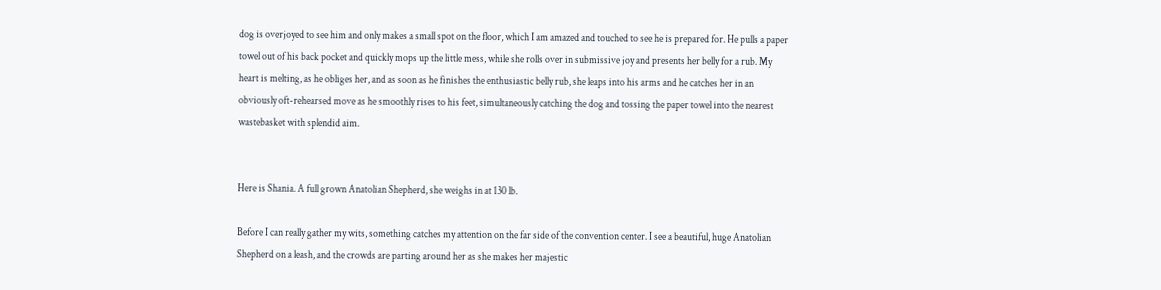dog is overjoyed to see him and only makes a small spot on the floor, which I am amazed and touched to see he is prepared for. He pulls a paper towel out of his back pocket and quickly mops up the little mess, while she rolls over in submissive joy and presents her belly for a rub. My heart is melting, as he obliges her, and as soon as he finishes the enthusiastic belly rub, she leaps into his arms and he catches her in an obviously oft-rehearsed move as he smoothly rises to his feet, simultaneously catching the dog and tossing the paper towel into the nearest wastebasket with splendid aim.


Here is Shania. A full grown Anatolian Shepherd, she weighs in at 130 lb.

Before I can really gather my wits, something catches my attention on the far side of the convention center. I see a beautiful, huge Anatolian Shepherd on a leash, and the crowds are parting around her as she makes her majestic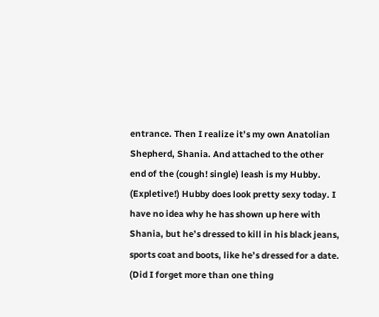entrance. Then I realize it’s my own Anatolian Shepherd, Shania. And attached to the other end of the (cough! single) leash is my Hubby. (Expletive!) Hubby does look pretty sexy today. I have no idea why he has shown up here with Shania, but he’s dressed to kill in his black jeans, sports coat and boots, like he’s dressed for a date. (Did I forget more than one thing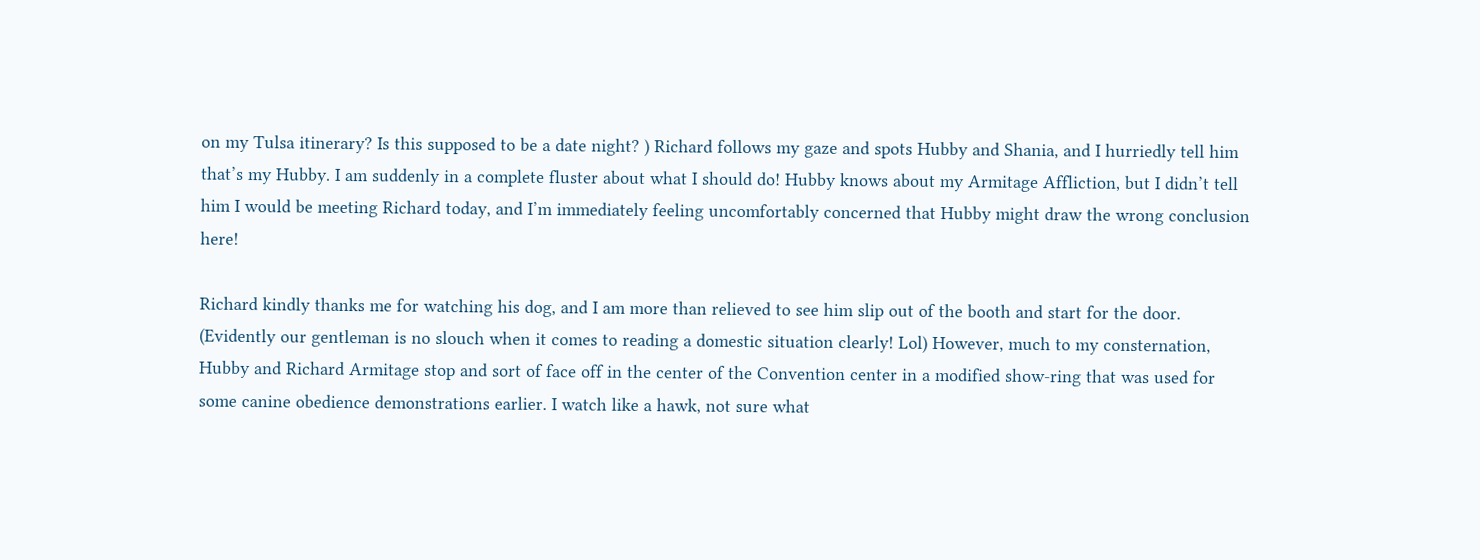on my Tulsa itinerary? Is this supposed to be a date night? ) Richard follows my gaze and spots Hubby and Shania, and I hurriedly tell him that’s my Hubby. I am suddenly in a complete fluster about what I should do! Hubby knows about my Armitage Affliction, but I didn’t tell him I would be meeting Richard today, and I’m immediately feeling uncomfortably concerned that Hubby might draw the wrong conclusion here!

Richard kindly thanks me for watching his dog, and I am more than relieved to see him slip out of the booth and start for the door. (Evidently our gentleman is no slouch when it comes to reading a domestic situation clearly! Lol) However, much to my consternation, Hubby and Richard Armitage stop and sort of face off in the center of the Convention center in a modified show-ring that was used for some canine obedience demonstrations earlier. I watch like a hawk, not sure what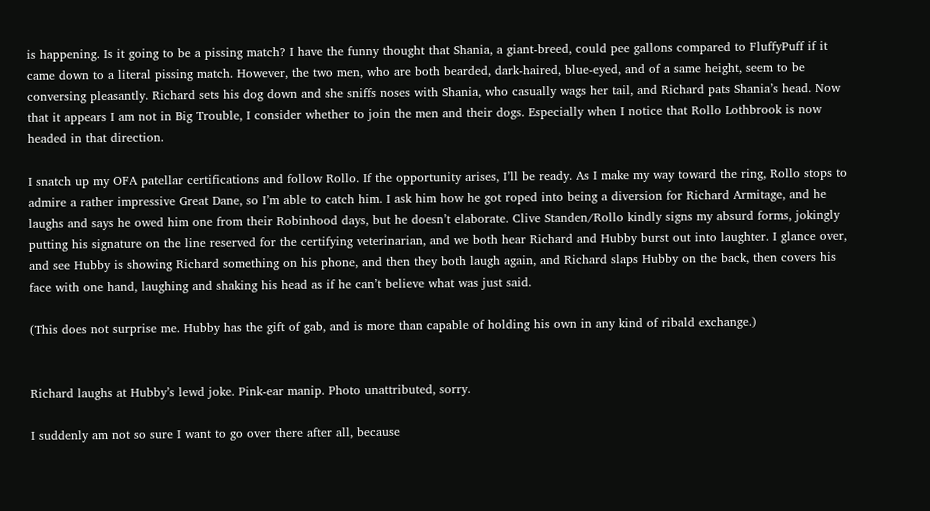is happening. Is it going to be a pissing match? I have the funny thought that Shania, a giant-breed, could pee gallons compared to FluffyPuff if it came down to a literal pissing match. However, the two men, who are both bearded, dark-haired, blue-eyed, and of a same height, seem to be conversing pleasantly. Richard sets his dog down and she sniffs noses with Shania, who casually wags her tail, and Richard pats Shania’s head. Now that it appears I am not in Big Trouble, I consider whether to join the men and their dogs. Especially when I notice that Rollo Lothbrook is now headed in that direction.

I snatch up my OFA patellar certifications and follow Rollo. If the opportunity arises, I’ll be ready. As I make my way toward the ring, Rollo stops to admire a rather impressive Great Dane, so I’m able to catch him. I ask him how he got roped into being a diversion for Richard Armitage, and he laughs and says he owed him one from their Robinhood days, but he doesn’t elaborate. Clive Standen/Rollo kindly signs my absurd forms, jokingly putting his signature on the line reserved for the certifying veterinarian, and we both hear Richard and Hubby burst out into laughter. I glance over, and see Hubby is showing Richard something on his phone, and then they both laugh again, and Richard slaps Hubby on the back, then covers his face with one hand, laughing and shaking his head as if he can’t believe what was just said.

(This does not surprise me. Hubby has the gift of gab, and is more than capable of holding his own in any kind of ribald exchange.)


Richard laughs at Hubby’s lewd joke. Pink-ear manip. Photo unattributed, sorry.

I suddenly am not so sure I want to go over there after all, because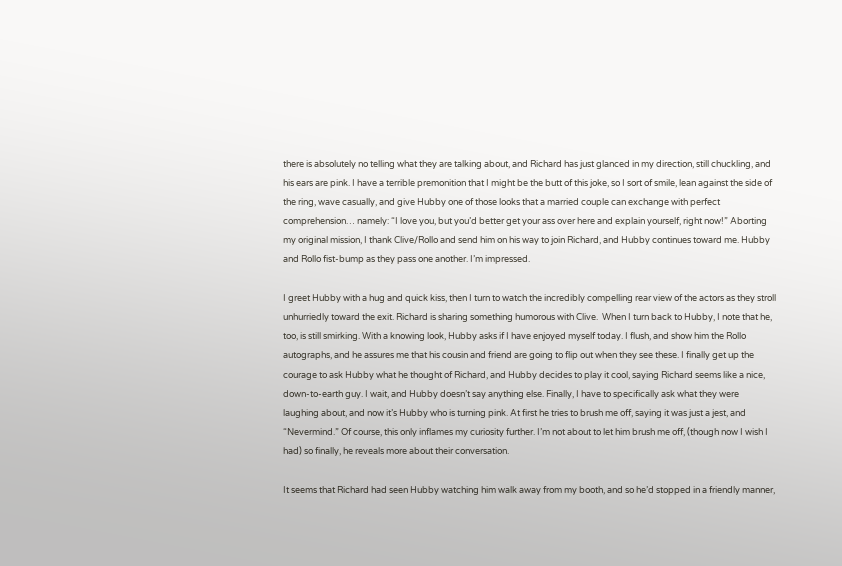there is absolutely no telling what they are talking about, and Richard has just glanced in my direction, still chuckling, and his ears are pink. I have a terrible premonition that I might be the butt of this joke, so I sort of smile, lean against the side of the ring, wave casually, and give Hubby one of those looks that a married couple can exchange with perfect comprehension… namely: “I love you, but you’d better get your ass over here and explain yourself, right now!” Aborting my original mission, I thank Clive/Rollo and send him on his way to join Richard, and Hubby continues toward me. Hubby and Rollo fist-bump as they pass one another. I’m impressed.

I greet Hubby with a hug and quick kiss, then I turn to watch the incredibly compelling rear view of the actors as they stroll unhurriedly toward the exit. Richard is sharing something humorous with Clive.  When I turn back to Hubby, I note that he, too, is still smirking. With a knowing look, Hubby asks if I have enjoyed myself today. I flush, and show him the Rollo autographs, and he assures me that his cousin and friend are going to flip out when they see these. I finally get up the courage to ask Hubby what he thought of Richard, and Hubby decides to play it cool, saying Richard seems like a nice, down-to-earth guy. I wait, and Hubby doesn’t say anything else. Finally, I have to specifically ask what they were laughing about, and now it’s Hubby who is turning pink. At first he tries to brush me off, saying it was just a jest, and “Nevermind.” Of course, this only inflames my curiosity further. I’m not about to let him brush me off, (though now I wish I had) so finally, he reveals more about their conversation.

It seems that Richard had seen Hubby watching him walk away from my booth, and so he’d stopped in a friendly manner,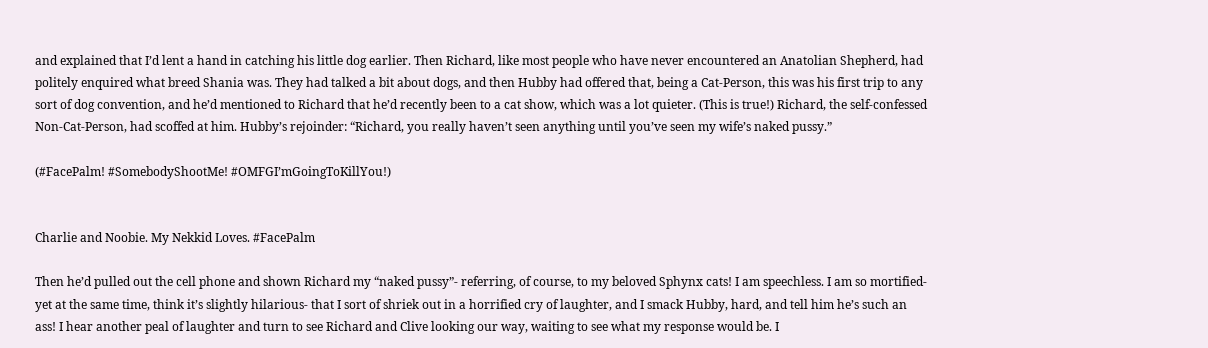and explained that I’d lent a hand in catching his little dog earlier. Then Richard, like most people who have never encountered an Anatolian Shepherd, had politely enquired what breed Shania was. They had talked a bit about dogs, and then Hubby had offered that, being a Cat-Person, this was his first trip to any sort of dog convention, and he’d mentioned to Richard that he’d recently been to a cat show, which was a lot quieter. (This is true!) Richard, the self-confessed Non-Cat-Person, had scoffed at him. Hubby’s rejoinder: “Richard, you really haven’t seen anything until you’ve seen my wife’s naked pussy.”

(#FacePalm! #SomebodyShootMe! #OMFGI’mGoingToKillYou!)


Charlie and Noobie. My Nekkid Loves. #FacePalm

Then he’d pulled out the cell phone and shown Richard my “naked pussy”- referring, of course, to my beloved Sphynx cats! I am speechless. I am so mortified- yet at the same time, think it’s slightly hilarious- that I sort of shriek out in a horrified cry of laughter, and I smack Hubby, hard, and tell him he’s such an ass! I hear another peal of laughter and turn to see Richard and Clive looking our way, waiting to see what my response would be. I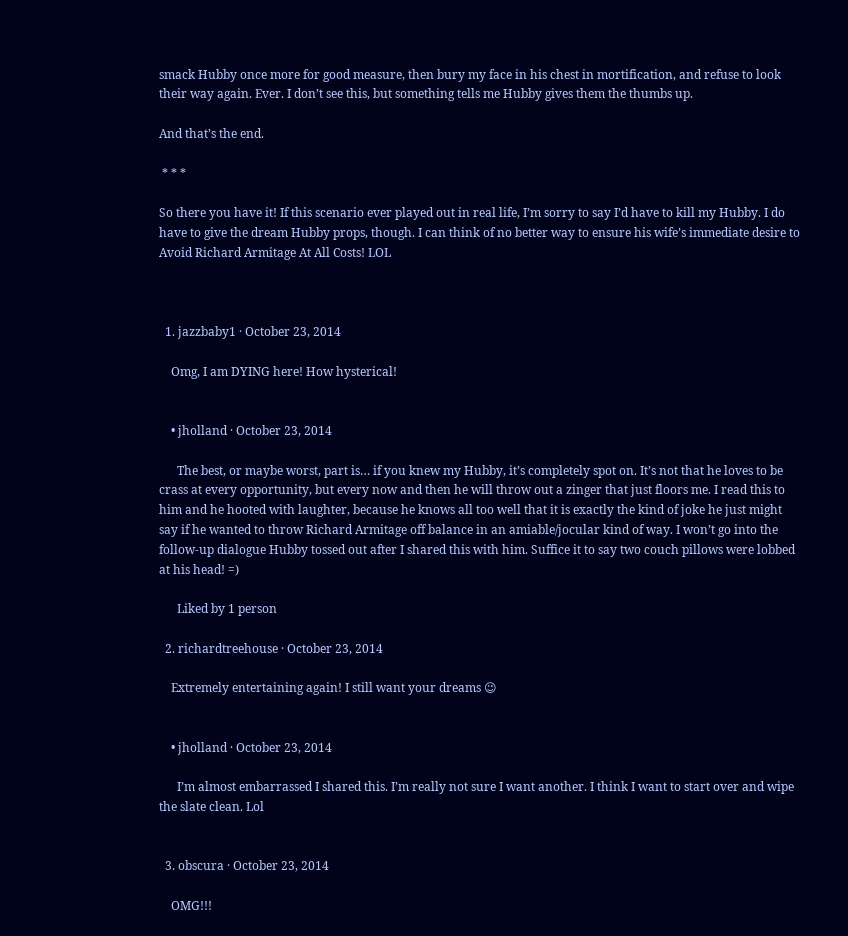smack Hubby once more for good measure, then bury my face in his chest in mortification, and refuse to look their way again. Ever. I don’t see this, but something tells me Hubby gives them the thumbs up.

And that’s the end.

 * * *

So there you have it! If this scenario ever played out in real life, I’m sorry to say I’d have to kill my Hubby. I do have to give the dream Hubby props, though. I can think of no better way to ensure his wife’s immediate desire to Avoid Richard Armitage At All Costs! LOL



  1. jazzbaby1 · October 23, 2014

    Omg, I am DYING here! How hysterical!


    • jholland · October 23, 2014

      The best, or maybe worst, part is… if you knew my Hubby, it’s completely spot on. It’s not that he loves to be crass at every opportunity, but every now and then he will throw out a zinger that just floors me. I read this to him and he hooted with laughter, because he knows all too well that it is exactly the kind of joke he just might say if he wanted to throw Richard Armitage off balance in an amiable/jocular kind of way. I won’t go into the follow-up dialogue Hubby tossed out after I shared this with him. Suffice it to say two couch pillows were lobbed at his head! =)

      Liked by 1 person

  2. richardtreehouse · October 23, 2014

    Extremely entertaining again! I still want your dreams 😉


    • jholland · October 23, 2014

      I’m almost embarrassed I shared this. I’m really not sure I want another. I think I want to start over and wipe the slate clean. Lol


  3. obscura · October 23, 2014

    OMG!!!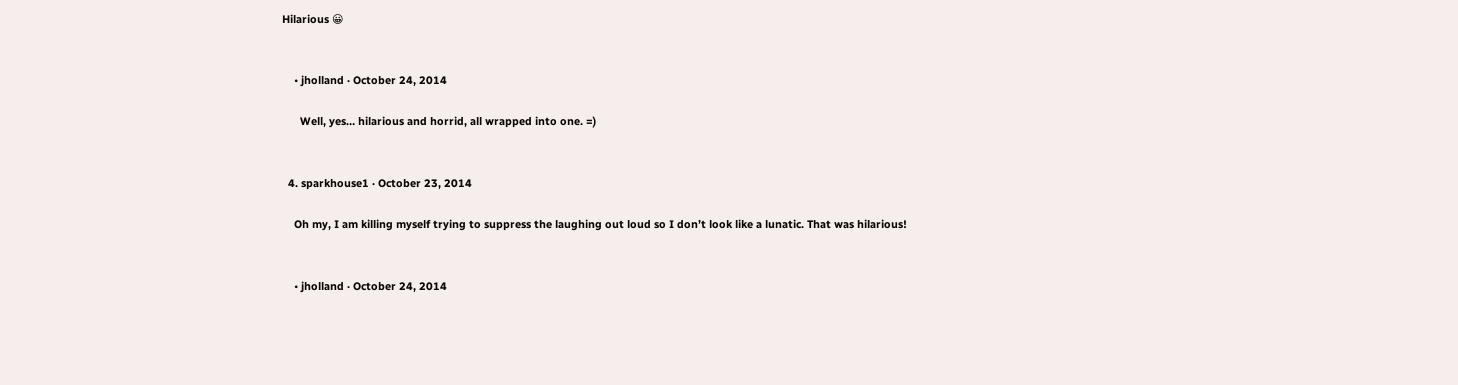Hilarious 😀


    • jholland · October 24, 2014

      Well, yes… hilarious and horrid, all wrapped into one. =)


  4. sparkhouse1 · October 23, 2014

    Oh my, I am killing myself trying to suppress the laughing out loud so I don’t look like a lunatic. That was hilarious!


    • jholland · October 24, 2014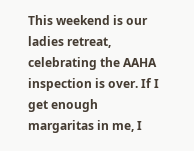This weekend is our ladies retreat, celebrating the AAHA inspection is over. If I get enough margaritas in me, I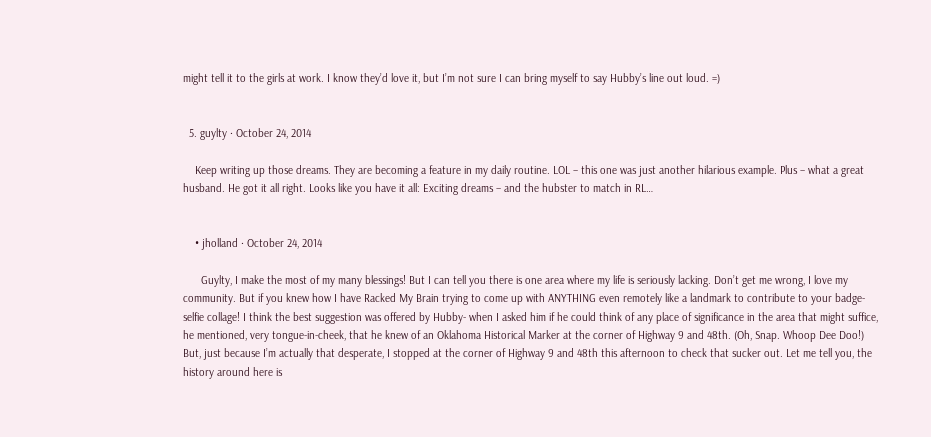might tell it to the girls at work. I know they’d love it, but I’m not sure I can bring myself to say Hubby’s line out loud. =)


  5. guylty · October 24, 2014

    Keep writing up those dreams. They are becoming a feature in my daily routine. LOL – this one was just another hilarious example. Plus – what a great husband. He got it all right. Looks like you have it all: Exciting dreams – and the hubster to match in RL…


    • jholland · October 24, 2014

      Guylty, I make the most of my many blessings! But I can tell you there is one area where my life is seriously lacking. Don’t get me wrong, I love my community. But if you knew how I have Racked My Brain trying to come up with ANYTHING even remotely like a landmark to contribute to your badge-selfie collage! I think the best suggestion was offered by Hubby- when I asked him if he could think of any place of significance in the area that might suffice, he mentioned, very tongue-in-cheek, that he knew of an Oklahoma Historical Marker at the corner of Highway 9 and 48th. (Oh, Snap. Whoop Dee Doo!) But, just because I’m actually that desperate, I stopped at the corner of Highway 9 and 48th this afternoon to check that sucker out. Let me tell you, the history around here is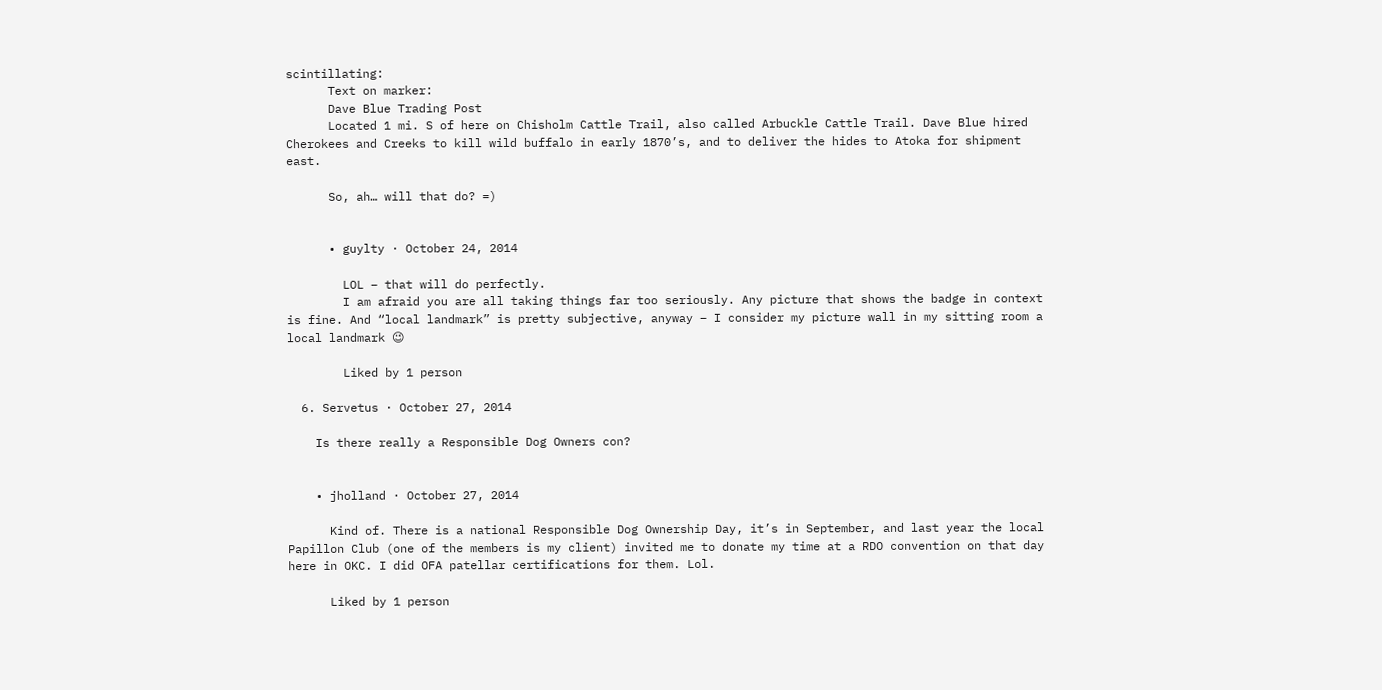scintillating:
      Text on marker:
      Dave Blue Trading Post
      Located 1 mi. S of here on Chisholm Cattle Trail, also called Arbuckle Cattle Trail. Dave Blue hired Cherokees and Creeks to kill wild buffalo in early 1870’s, and to deliver the hides to Atoka for shipment east.

      So, ah… will that do? =)


      • guylty · October 24, 2014

        LOL – that will do perfectly.
        I am afraid you are all taking things far too seriously. Any picture that shows the badge in context is fine. And “local landmark” is pretty subjective, anyway – I consider my picture wall in my sitting room a local landmark 😉

        Liked by 1 person

  6. Servetus · October 27, 2014

    Is there really a Responsible Dog Owners con?


    • jholland · October 27, 2014

      Kind of. There is a national Responsible Dog Ownership Day, it’s in September, and last year the local Papillon Club (one of the members is my client) invited me to donate my time at a RDO convention on that day here in OKC. I did OFA patellar certifications for them. Lol.

      Liked by 1 person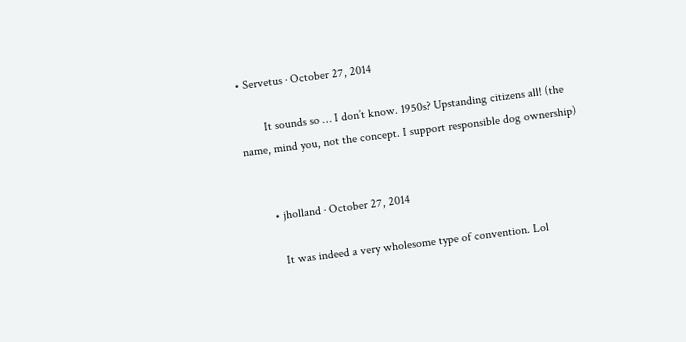• Servetus · October 27, 2014

        It sounds so … I don’t know. 1950s? Upstanding citizens all! (the name, mind you, not the concept. I support responsible dog ownership)


        • jholland · October 27, 2014

          It was indeed a very wholesome type of convention. Lol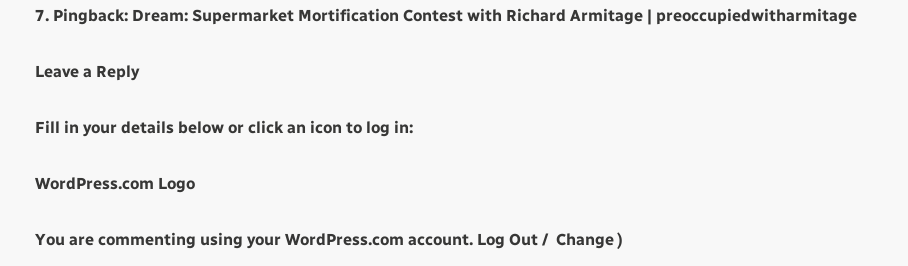7. Pingback: Dream: Supermarket Mortification Contest with Richard Armitage | preoccupiedwitharmitage

Leave a Reply

Fill in your details below or click an icon to log in:

WordPress.com Logo

You are commenting using your WordPress.com account. Log Out /  Change )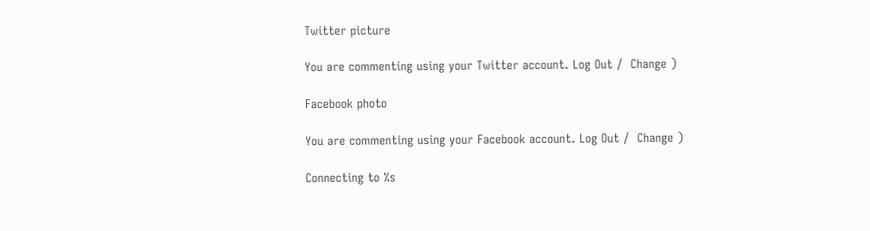Twitter picture

You are commenting using your Twitter account. Log Out /  Change )

Facebook photo

You are commenting using your Facebook account. Log Out /  Change )

Connecting to %s